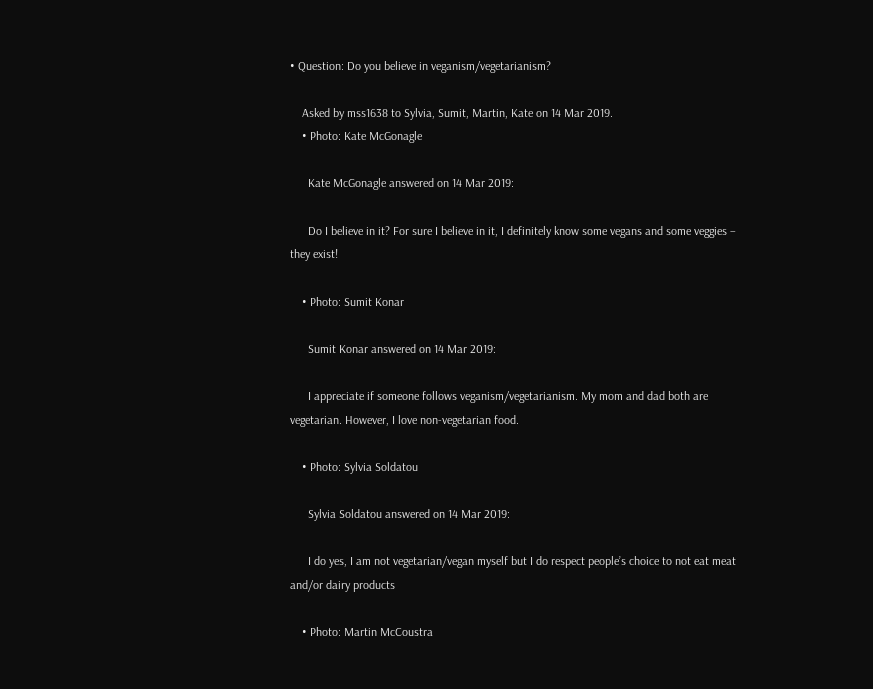• Question: Do you believe in veganism/vegetarianism?

    Asked by mss1638 to Sylvia, Sumit, Martin, Kate on 14 Mar 2019.
    • Photo: Kate McGonagle

      Kate McGonagle answered on 14 Mar 2019:

      Do I believe in it? For sure I believe in it, I definitely know some vegans and some veggies – they exist!

    • Photo: Sumit Konar

      Sumit Konar answered on 14 Mar 2019:

      I appreciate if someone follows veganism/vegetarianism. My mom and dad both are vegetarian. However, I love non-vegetarian food.

    • Photo: Sylvia Soldatou

      Sylvia Soldatou answered on 14 Mar 2019:

      I do yes, I am not vegetarian/vegan myself but I do respect people’s choice to not eat meat and/or dairy products

    • Photo: Martin McCoustra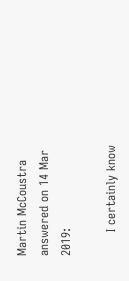Martin McCoustra answered on 14 Mar 2019:

      I certainly know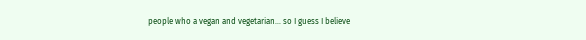people who a vegan and vegetarian… so I guess I believe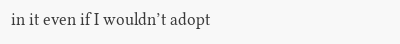in it even if I wouldn’t adopt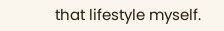that lifestyle myself.